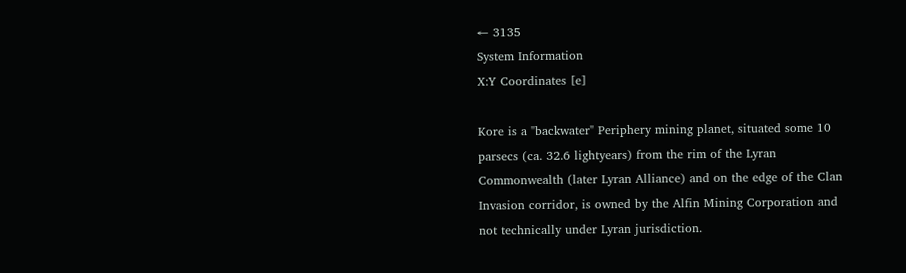← 3135
System Information
X:Y Coordinates [e]

Kore is a "backwater" Periphery mining planet, situated some 10 parsecs (ca. 32.6 lightyears) from the rim of the Lyran Commonwealth (later Lyran Alliance) and on the edge of the Clan Invasion corridor, is owned by the Alfin Mining Corporation and not technically under Lyran jurisdiction.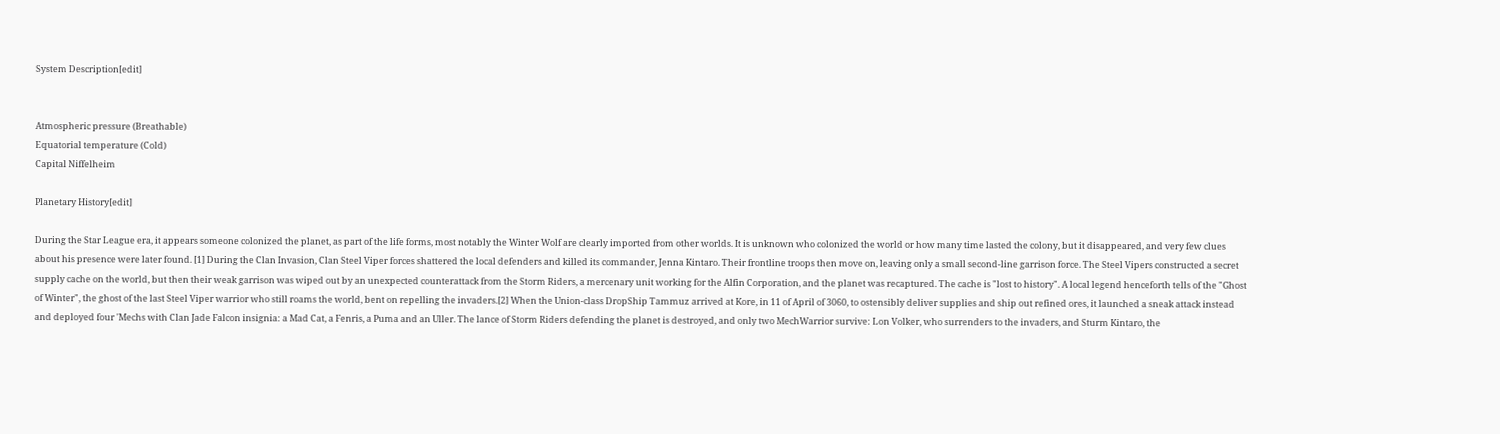System Description[edit]


Atmospheric pressure (Breathable)
Equatorial temperature (Cold)
Capital Niffelheim

Planetary History[edit]

During the Star League era, it appears someone colonized the planet, as part of the life forms, most notably the Winter Wolf are clearly imported from other worlds. It is unknown who colonized the world or how many time lasted the colony, but it disappeared, and very few clues about his presence were later found. [1] During the Clan Invasion, Clan Steel Viper forces shattered the local defenders and killed its commander, Jenna Kintaro. Their frontline troops then move on, leaving only a small second-line garrison force. The Steel Vipers constructed a secret supply cache on the world, but then their weak garrison was wiped out by an unexpected counterattack from the Storm Riders, a mercenary unit working for the Alfin Corporation, and the planet was recaptured. The cache is "lost to history". A local legend henceforth tells of the "Ghost of Winter", the ghost of the last Steel Viper warrior who still roams the world, bent on repelling the invaders.[2] When the Union-class DropShip Tammuz arrived at Kore, in 11 of April of 3060, to ostensibly deliver supplies and ship out refined ores, it launched a sneak attack instead and deployed four 'Mechs with Clan Jade Falcon insignia: a Mad Cat, a Fenris, a Puma and an Uller. The lance of Storm Riders defending the planet is destroyed, and only two MechWarrior survive: Lon Volker, who surrenders to the invaders, and Sturm Kintaro, the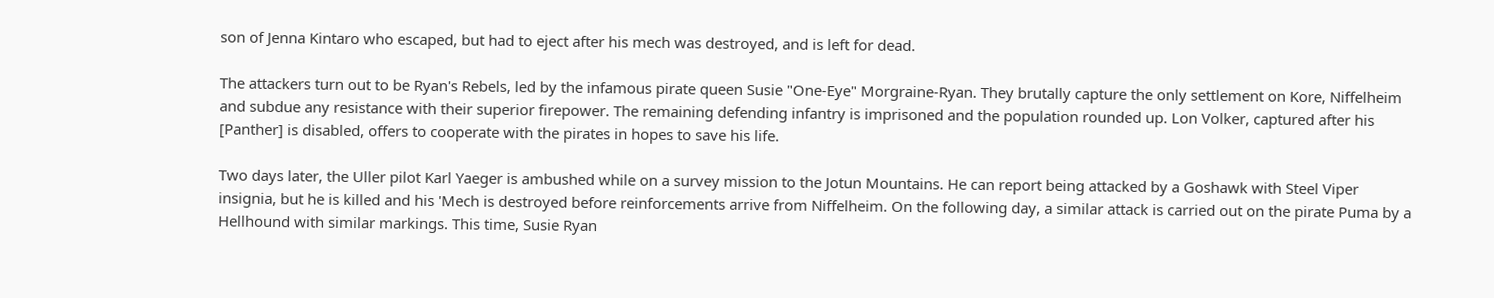son of Jenna Kintaro who escaped, but had to eject after his mech was destroyed, and is left for dead.

The attackers turn out to be Ryan's Rebels, led by the infamous pirate queen Susie "One-Eye" Morgraine-Ryan. They brutally capture the only settlement on Kore, Niffelheim and subdue any resistance with their superior firepower. The remaining defending infantry is imprisoned and the population rounded up. Lon Volker, captured after his [Panther] is disabled, offers to cooperate with the pirates in hopes to save his life.

Two days later, the Uller pilot Karl Yaeger is ambushed while on a survey mission to the Jotun Mountains. He can report being attacked by a Goshawk with Steel Viper insignia, but he is killed and his 'Mech is destroyed before reinforcements arrive from Niffelheim. On the following day, a similar attack is carried out on the pirate Puma by a Hellhound with similar markings. This time, Susie Ryan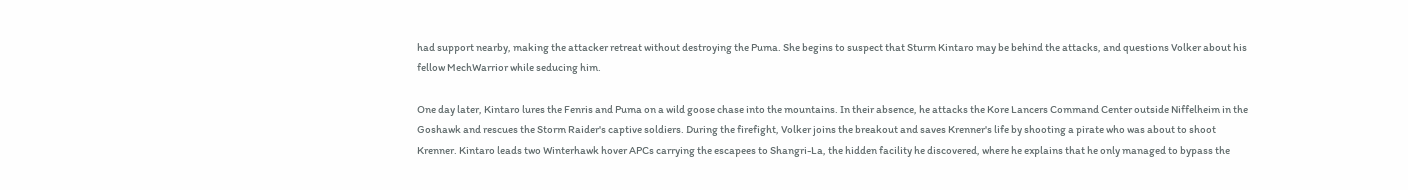had support nearby, making the attacker retreat without destroying the Puma. She begins to suspect that Sturm Kintaro may be behind the attacks, and questions Volker about his fellow MechWarrior while seducing him.

One day later, Kintaro lures the Fenris and Puma on a wild goose chase into the mountains. In their absence, he attacks the Kore Lancers Command Center outside Niffelheim in the Goshawk and rescues the Storm Raider's captive soldiers. During the firefight, Volker joins the breakout and saves Krenner's life by shooting a pirate who was about to shoot Krenner. Kintaro leads two Winterhawk hover APCs carrying the escapees to Shangri-La, the hidden facility he discovered, where he explains that he only managed to bypass the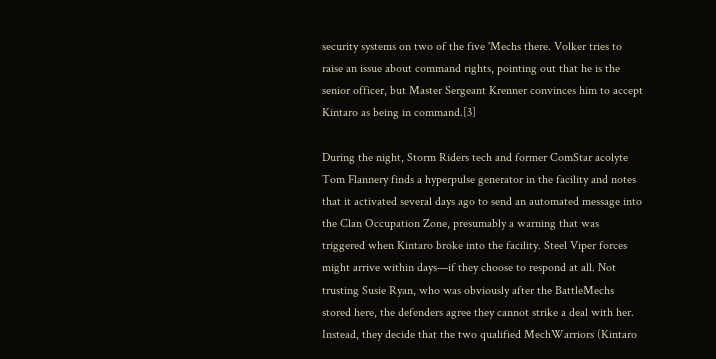security systems on two of the five 'Mechs there. Volker tries to raise an issue about command rights, pointing out that he is the senior officer, but Master Sergeant Krenner convinces him to accept Kintaro as being in command.[3]

During the night, Storm Riders tech and former ComStar acolyte Tom Flannery finds a hyperpulse generator in the facility and notes that it activated several days ago to send an automated message into the Clan Occupation Zone, presumably a warning that was triggered when Kintaro broke into the facility. Steel Viper forces might arrive within days—if they choose to respond at all. Not trusting Susie Ryan, who was obviously after the BattleMechs stored here, the defenders agree they cannot strike a deal with her. Instead, they decide that the two qualified MechWarriors (Kintaro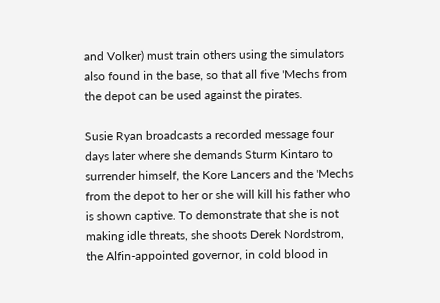and Volker) must train others using the simulators also found in the base, so that all five 'Mechs from the depot can be used against the pirates.

Susie Ryan broadcasts a recorded message four days later where she demands Sturm Kintaro to surrender himself, the Kore Lancers and the 'Mechs from the depot to her or she will kill his father who is shown captive. To demonstrate that she is not making idle threats, she shoots Derek Nordstrom, the Alfin-appointed governor, in cold blood in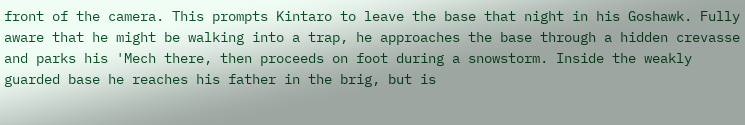front of the camera. This prompts Kintaro to leave the base that night in his Goshawk. Fully aware that he might be walking into a trap, he approaches the base through a hidden crevasse and parks his 'Mech there, then proceeds on foot during a snowstorm. Inside the weakly guarded base he reaches his father in the brig, but is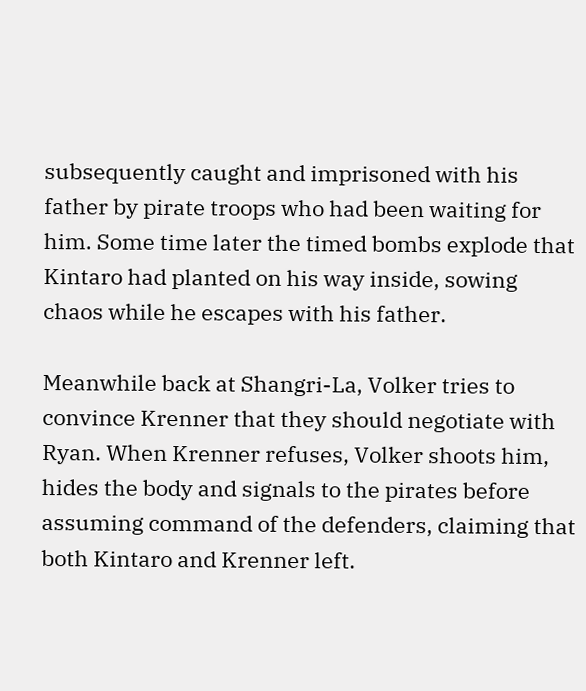subsequently caught and imprisoned with his father by pirate troops who had been waiting for him. Some time later the timed bombs explode that Kintaro had planted on his way inside, sowing chaos while he escapes with his father.

Meanwhile back at Shangri-La, Volker tries to convince Krenner that they should negotiate with Ryan. When Krenner refuses, Volker shoots him, hides the body and signals to the pirates before assuming command of the defenders, claiming that both Kintaro and Krenner left.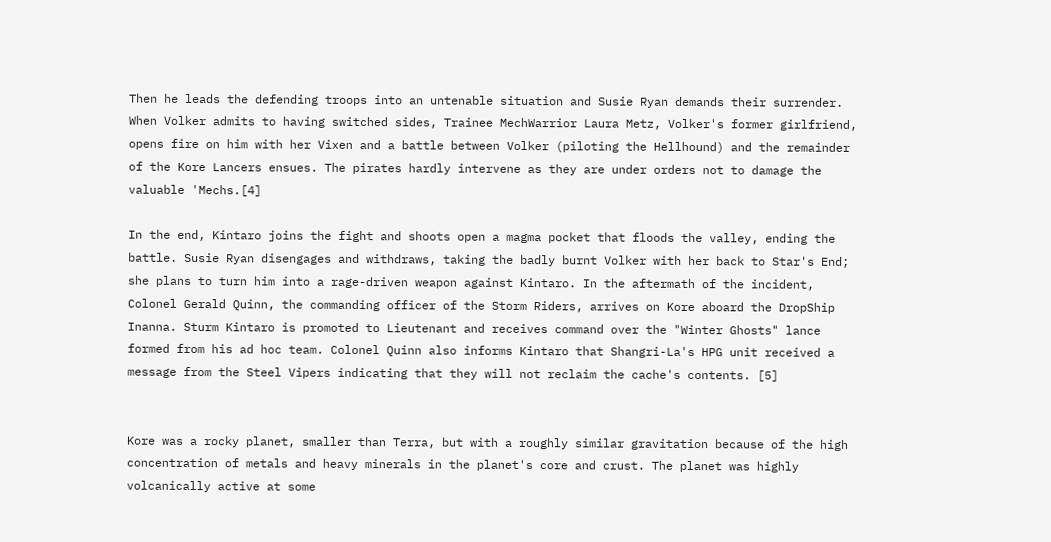Then he leads the defending troops into an untenable situation and Susie Ryan demands their surrender. When Volker admits to having switched sides, Trainee MechWarrior Laura Metz, Volker's former girlfriend, opens fire on him with her Vixen and a battle between Volker (piloting the Hellhound) and the remainder of the Kore Lancers ensues. The pirates hardly intervene as they are under orders not to damage the valuable 'Mechs.[4]

In the end, Kintaro joins the fight and shoots open a magma pocket that floods the valley, ending the battle. Susie Ryan disengages and withdraws, taking the badly burnt Volker with her back to Star's End; she plans to turn him into a rage-driven weapon against Kintaro. In the aftermath of the incident, Colonel Gerald Quinn, the commanding officer of the Storm Riders, arrives on Kore aboard the DropShip Inanna. Sturm Kintaro is promoted to Lieutenant and receives command over the "Winter Ghosts" lance formed from his ad hoc team. Colonel Quinn also informs Kintaro that Shangri-La's HPG unit received a message from the Steel Vipers indicating that they will not reclaim the cache's contents. [5]


Kore was a rocky planet, smaller than Terra, but with a roughly similar gravitation because of the high concentration of metals and heavy minerals in the planet's core and crust. The planet was highly volcanically active at some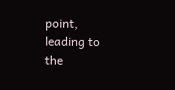point, leading to the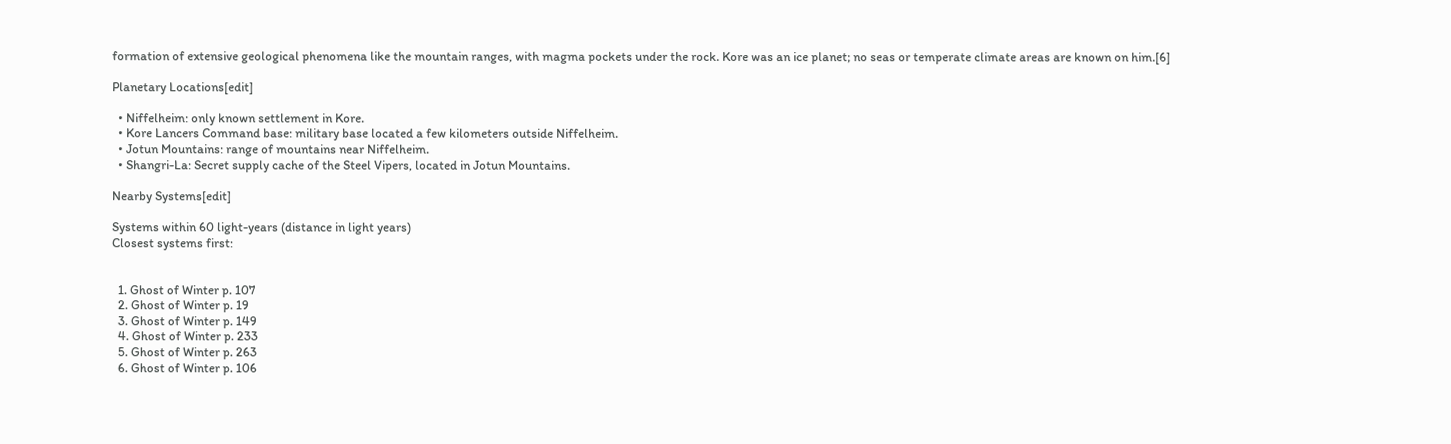formation of extensive geological phenomena like the mountain ranges, with magma pockets under the rock. Kore was an ice planet; no seas or temperate climate areas are known on him.[6]

Planetary Locations[edit]

  • Niffelheim: only known settlement in Kore.
  • Kore Lancers Command base: military base located a few kilometers outside Niffelheim.
  • Jotun Mountains: range of mountains near Niffelheim.
  • Shangri-La: Secret supply cache of the Steel Vipers, located in Jotun Mountains.

Nearby Systems[edit]

Systems within 60 light-years (distance in light years)
Closest systems first:


  1. Ghost of Winter p. 107
  2. Ghost of Winter p. 19
  3. Ghost of Winter p. 149
  4. Ghost of Winter p. 233
  5. Ghost of Winter p. 263
  6. Ghost of Winter p. 106